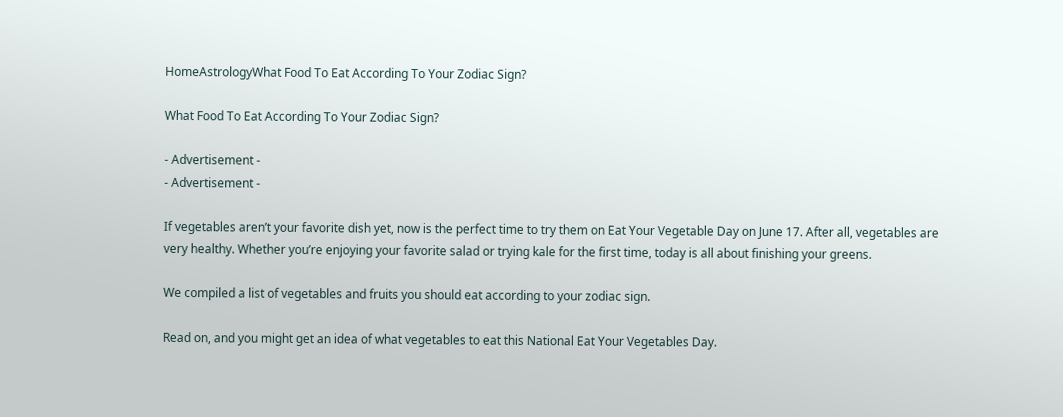HomeAstrologyWhat Food To Eat According To Your Zodiac Sign?

What Food To Eat According To Your Zodiac Sign?

- Advertisement -
- Advertisement -

If vegetables aren’t your favorite dish yet, now is the perfect time to try them on Eat Your Vegetable Day on June 17. After all, vegetables are very healthy. Whether you’re enjoying your favorite salad or trying kale for the first time, today is all about finishing your greens.

We compiled a list of vegetables and fruits you should eat according to your zodiac sign.

Read on, and you might get an idea of what vegetables to eat this National Eat Your Vegetables Day.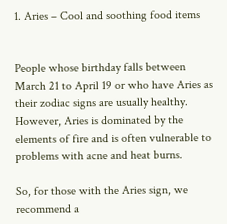1. Aries – Cool and soothing food items


People whose birthday falls between March 21 to April 19 or who have Aries as their zodiac signs are usually healthy. However, Aries is dominated by the elements of fire and is often vulnerable to problems with acne and heat burns.

So, for those with the Aries sign, we recommend a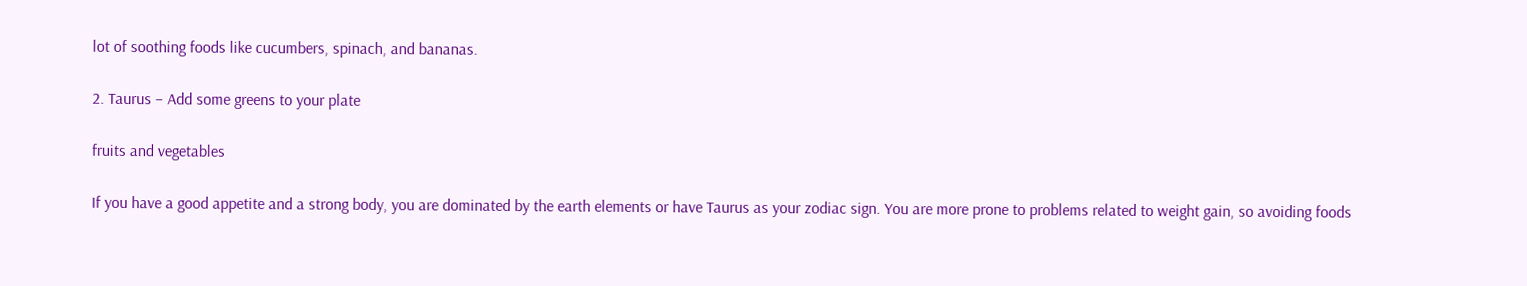lot of soothing foods like cucumbers, spinach, and bananas.

2. Taurus – Add some greens to your plate

fruits and vegetables

If you have a good appetite and a strong body, you are dominated by the earth elements or have Taurus as your zodiac sign. You are more prone to problems related to weight gain, so avoiding foods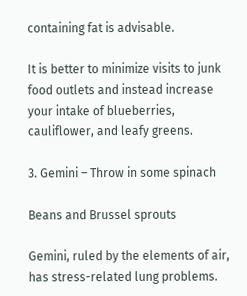containing fat is advisable.

It is better to minimize visits to junk food outlets and instead increase your intake of blueberries, cauliflower, and leafy greens.

3. Gemini – Throw in some spinach

Beans and Brussel sprouts

Gemini, ruled by the elements of air, has stress-related lung problems.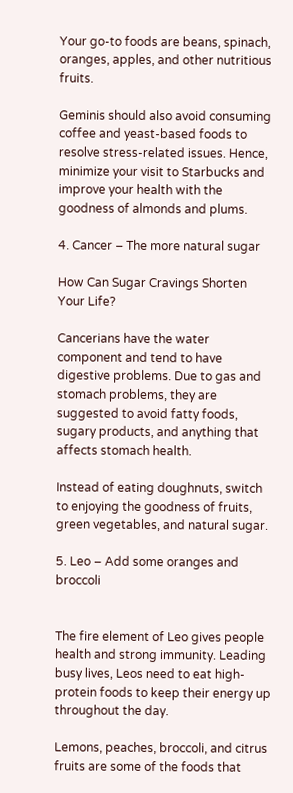Your go-to foods are beans, spinach, oranges, apples, and other nutritious fruits.

Geminis should also avoid consuming coffee and yeast-based foods to resolve stress-related issues. Hence, minimize your visit to Starbucks and improve your health with the goodness of almonds and plums.

4. Cancer – The more natural sugar

How Can Sugar Cravings Shorten Your Life?

Cancerians have the water component and tend to have digestive problems. Due to gas and stomach problems, they are suggested to avoid fatty foods, sugary products, and anything that affects stomach health.

Instead of eating doughnuts, switch to enjoying the goodness of fruits, green vegetables, and natural sugar.

5. Leo – Add some oranges and broccoli


The fire element of Leo gives people health and strong immunity. Leading busy lives, Leos need to eat high-protein foods to keep their energy up throughout the day.

Lemons, peaches, broccoli, and citrus fruits are some of the foods that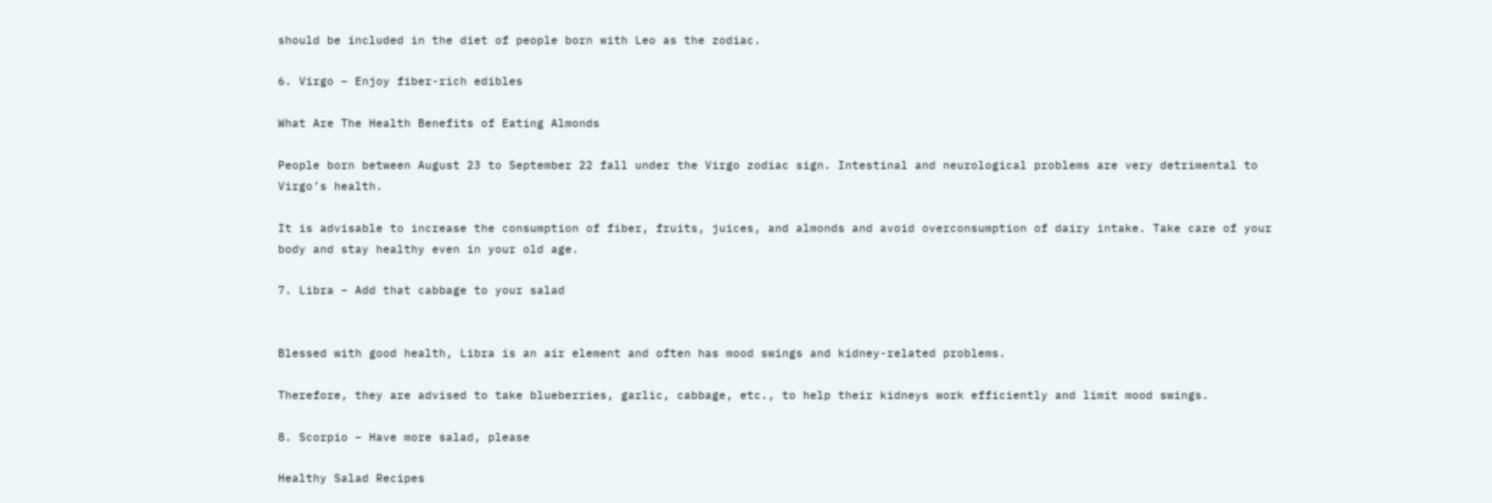should be included in the diet of people born with Leo as the zodiac.

6. Virgo – Enjoy fiber-rich edibles

What Are The Health Benefits of Eating Almonds

People born between August 23 to September 22 fall under the Virgo zodiac sign. Intestinal and neurological problems are very detrimental to Virgo’s health.

It is advisable to increase the consumption of fiber, fruits, juices, and almonds and avoid overconsumption of dairy intake. Take care of your body and stay healthy even in your old age.

7. Libra – Add that cabbage to your salad


Blessed with good health, Libra is an air element and often has mood swings and kidney-related problems.

Therefore, they are advised to take blueberries, garlic, cabbage, etc., to help their kidneys work efficiently and limit mood swings.

8. Scorpio – Have more salad, please

Healthy Salad Recipes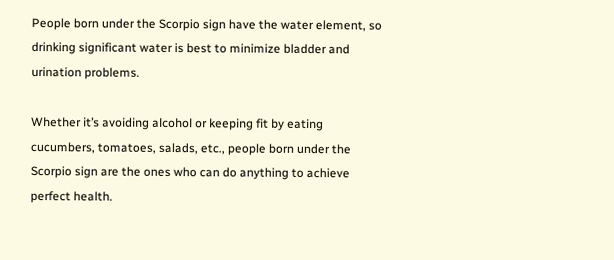People born under the Scorpio sign have the water element, so drinking significant water is best to minimize bladder and urination problems.

Whether it’s avoiding alcohol or keeping fit by eating cucumbers, tomatoes, salads, etc., people born under the Scorpio sign are the ones who can do anything to achieve perfect health.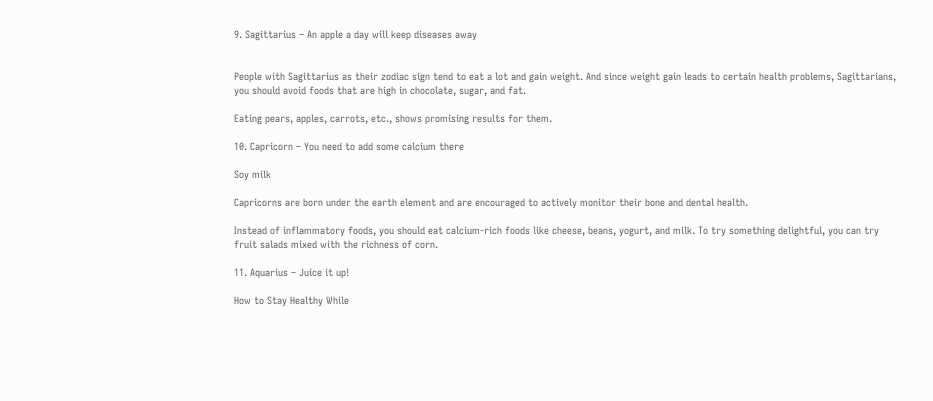9. Sagittarius – An apple a day will keep diseases away


People with Sagittarius as their zodiac sign tend to eat a lot and gain weight. And since weight gain leads to certain health problems, Sagittarians, you should avoid foods that are high in chocolate, sugar, and fat.

Eating pears, apples, carrots, etc., shows promising results for them.

10. Capricorn – You need to add some calcium there

Soy milk

Capricorns are born under the earth element and are encouraged to actively monitor their bone and dental health.

Instead of inflammatory foods, you should eat calcium-rich foods like cheese, beans, yogurt, and milk. To try something delightful, you can try fruit salads mixed with the richness of corn.

11. Aquarius – Juice it up!

How to Stay Healthy While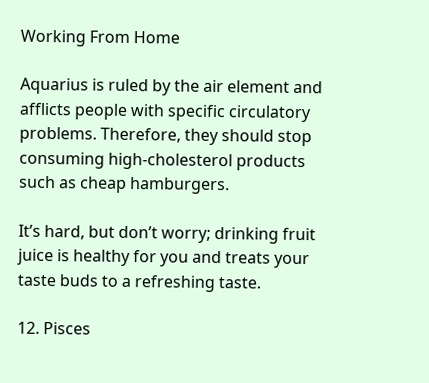Working From Home

Aquarius is ruled by the air element and afflicts people with specific circulatory problems. Therefore, they should stop consuming high-cholesterol products such as cheap hamburgers.

It’s hard, but don’t worry; drinking fruit juice is healthy for you and treats your taste buds to a refreshing taste.

12. Pisces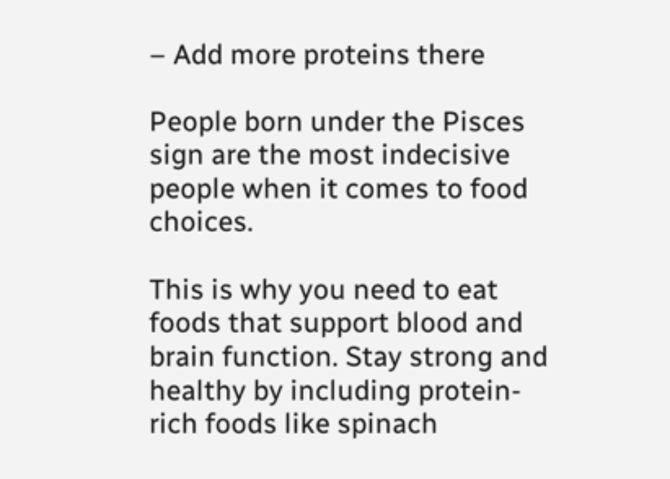– Add more proteins there

People born under the Pisces sign are the most indecisive people when it comes to food choices.

This is why you need to eat foods that support blood and brain function. Stay strong and healthy by including protein-rich foods like spinach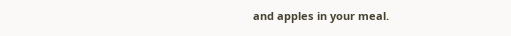and apples in your meal.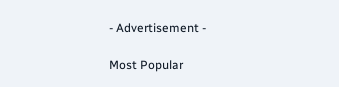- Advertisement -

Most Popular